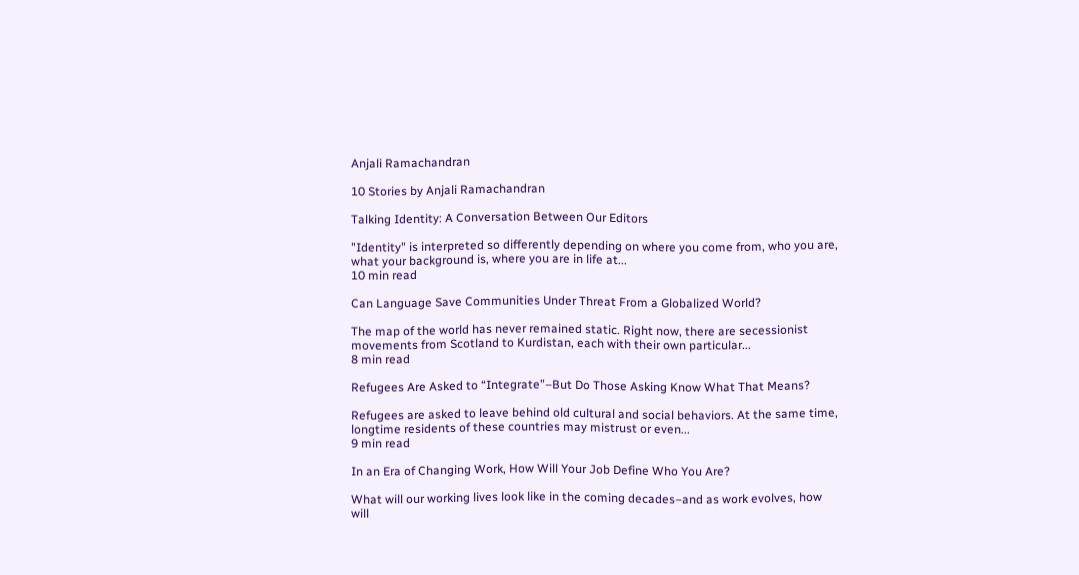Anjali Ramachandran

10 Stories by Anjali Ramachandran

Talking Identity: A Conversation Between Our Editors

"Identity" is interpreted so differently depending on where you come from, who you are, what your background is, where you are in life at...
10 min read

Can Language Save Communities Under Threat From a Globalized World?

The map of the world has never remained static. Right now, there are secessionist movements from Scotland to Kurdistan, each with their own particular...
8 min read

Refugees Are Asked to “Integrate”–But Do Those Asking Know What That Means?

Refugees are asked to leave behind old cultural and social behaviors. At the same time, longtime residents of these countries may mistrust or even...
9 min read

In an Era of Changing Work, How Will Your Job Define Who You Are?

What will our working lives look like in the coming decades–and as work evolves, how will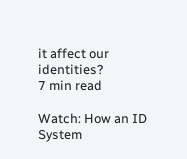it affect our identities?
7 min read

Watch: How an ID System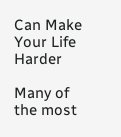Can Make Your Life Harder

Many of the most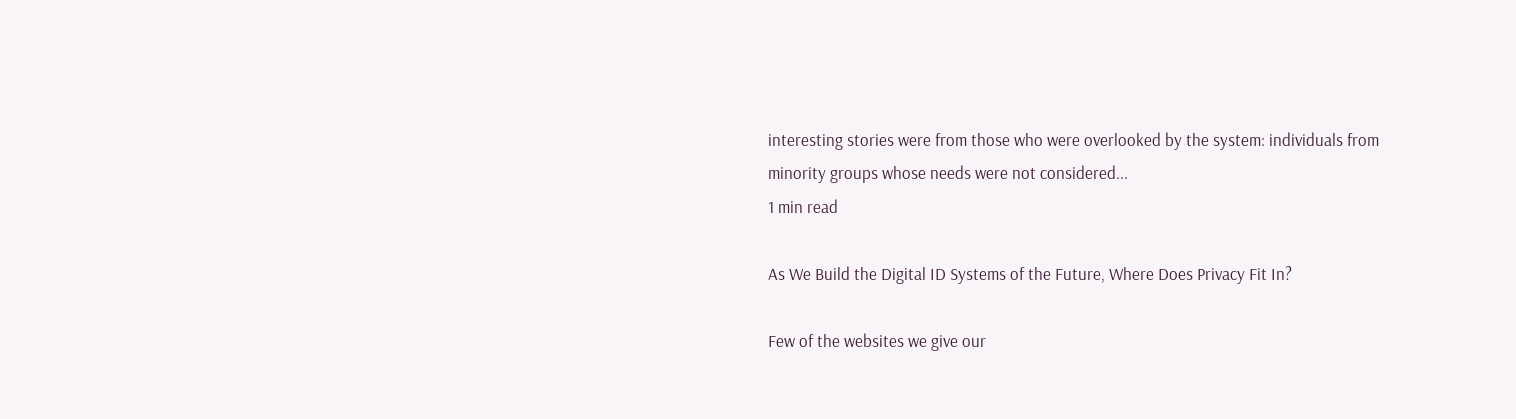interesting stories were from those who were overlooked by the system: individuals from minority groups whose needs were not considered...
1 min read

As We Build the Digital ID Systems of the Future, Where Does Privacy Fit In?

Few of the websites we give our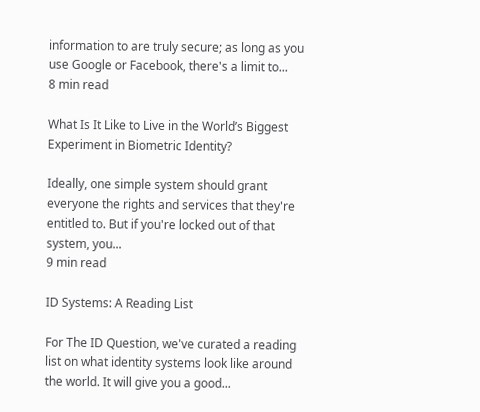information to are truly secure; as long as you use Google or Facebook, there's a limit to...
8 min read

What Is It Like to Live in the World’s Biggest Experiment in Biometric Identity?

Ideally, one simple system should grant everyone the rights and services that they're entitled to. But if you're locked out of that system, you...
9 min read

ID Systems: A Reading List

For The ID Question, we've curated a reading list on what identity systems look like around the world. It will give you a good...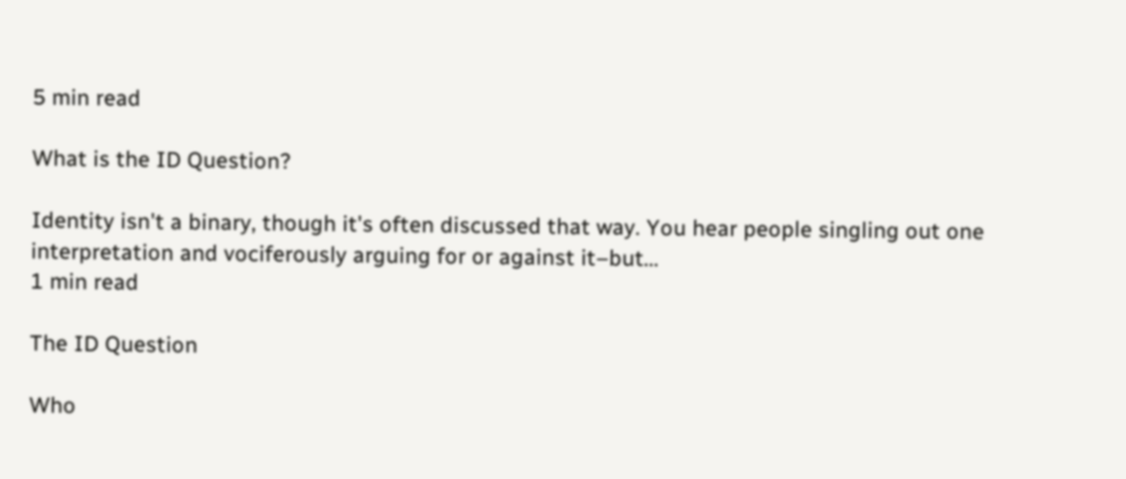5 min read

What is the ID Question?

Identity isn't a binary, though it's often discussed that way. You hear people singling out one interpretation and vociferously arguing for or against it–but...
1 min read

The ID Question

Who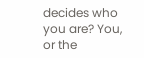decides who you are? You, or the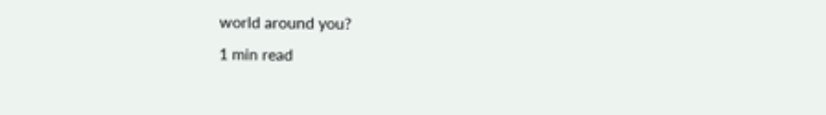world around you?
1 min read